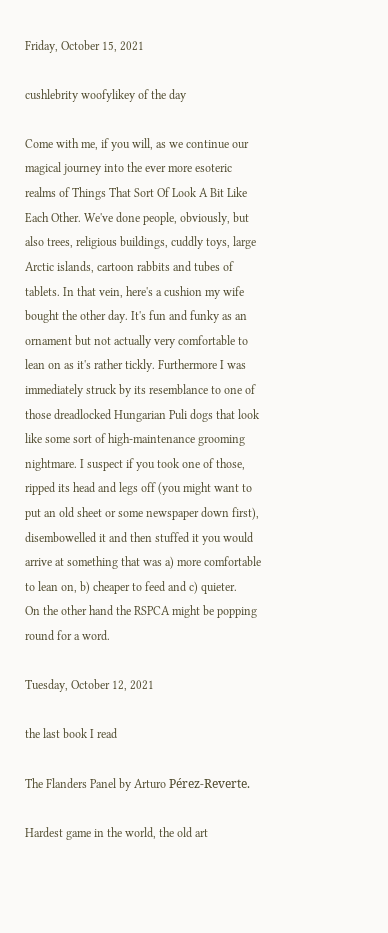Friday, October 15, 2021

cushlebrity woofylikey of the day

Come with me, if you will, as we continue our magical journey into the ever more esoteric realms of Things That Sort Of Look A Bit Like Each Other. We've done people, obviously, but also trees, religious buildings, cuddly toys, large Arctic islands, cartoon rabbits and tubes of tablets. In that vein, here's a cushion my wife bought the other day. It's fun and funky as an ornament but not actually very comfortable to lean on as it's rather tickly. Furthermore I was immediately struck by its resemblance to one of those dreadlocked Hungarian Puli dogs that look like some sort of high-maintenance grooming nightmare. I suspect if you took one of those, ripped its head and legs off (you might want to put an old sheet or some newspaper down first), disembowelled it and then stuffed it you would arrive at something that was a) more comfortable to lean on, b) cheaper to feed and c) quieter.
On the other hand the RSPCA might be popping round for a word.

Tuesday, October 12, 2021

the last book I read

The Flanders Panel by Arturo Pérez-Reverte.

Hardest game in the world, the old art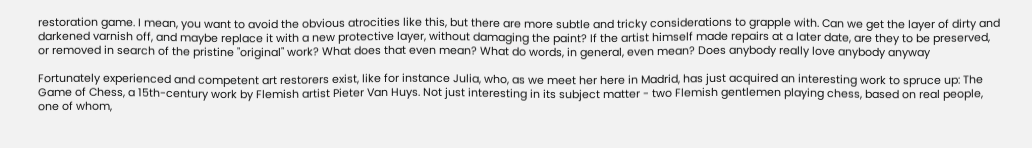restoration game. I mean, you want to avoid the obvious atrocities like this, but there are more subtle and tricky considerations to grapple with. Can we get the layer of dirty and darkened varnish off, and maybe replace it with a new protective layer, without damaging the paint? If the artist himself made repairs at a later date, are they to be preserved, or removed in search of the pristine "original" work? What does that even mean? What do words, in general, even mean? Does anybody really love anybody anyway

Fortunately experienced and competent art restorers exist, like for instance Julia, who, as we meet her here in Madrid, has just acquired an interesting work to spruce up: The Game of Chess, a 15th-century work by Flemish artist Pieter Van Huys. Not just interesting in its subject matter - two Flemish gentlemen playing chess, based on real people, one of whom,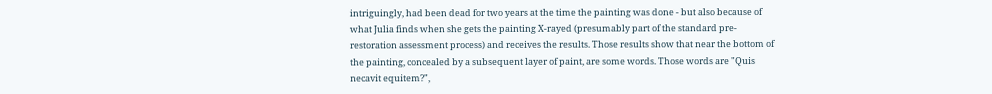intriguingly, had been dead for two years at the time the painting was done - but also because of what Julia finds when she gets the painting X-rayed (presumably part of the standard pre-restoration assessment process) and receives the results. Those results show that near the bottom of the painting, concealed by a subsequent layer of paint, are some words. Those words are "Quis necavit equitem?",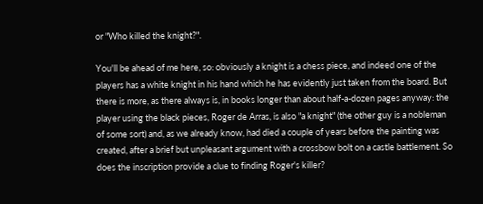or "Who killed the knight?".

You'll be ahead of me here, so: obviously a knight is a chess piece, and indeed one of the players has a white knight in his hand which he has evidently just taken from the board. But there is more, as there always is, in books longer than about half-a-dozen pages anyway: the player using the black pieces, Roger de Arras, is also "a knight" (the other guy is a nobleman of some sort) and, as we already know, had died a couple of years before the painting was created, after a brief but unpleasant argument with a crossbow bolt on a castle battlement. So does the inscription provide a clue to finding Roger's killer?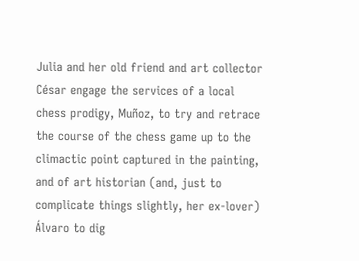Julia and her old friend and art collector César engage the services of a local chess prodigy, Muñoz, to try and retrace the course of the chess game up to the climactic point captured in the painting, and of art historian (and, just to complicate things slightly, her ex-lover) Álvaro to dig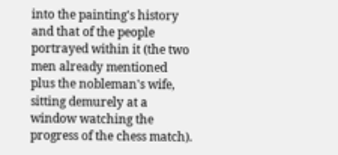into the painting's history and that of the people portrayed within it (the two men already mentioned plus the nobleman's wife, sitting demurely at a window watching the progress of the chess match).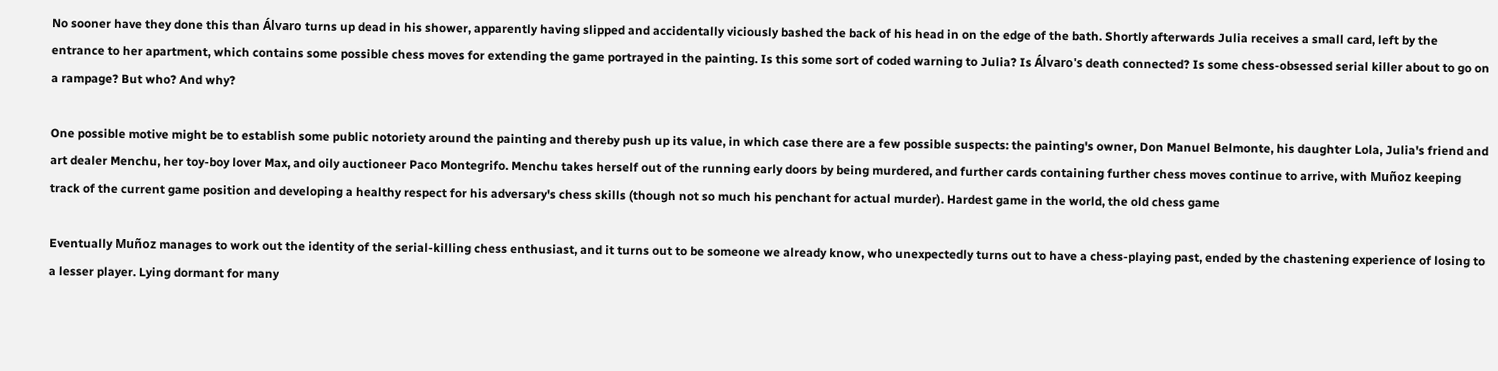No sooner have they done this than Álvaro turns up dead in his shower, apparently having slipped and accidentally viciously bashed the back of his head in on the edge of the bath. Shortly afterwards Julia receives a small card, left by the entrance to her apartment, which contains some possible chess moves for extending the game portrayed in the painting. Is this some sort of coded warning to Julia? Is Álvaro's death connected? Is some chess-obsessed serial killer about to go on a rampage? But who? And why?

One possible motive might be to establish some public notoriety around the painting and thereby push up its value, in which case there are a few possible suspects: the painting's owner, Don Manuel Belmonte, his daughter Lola, Julia's friend and art dealer Menchu, her toy-boy lover Max, and oily auctioneer Paco Montegrifo. Menchu takes herself out of the running early doors by being murdered, and further cards containing further chess moves continue to arrive, with Muñoz keeping track of the current game position and developing a healthy respect for his adversary's chess skills (though not so much his penchant for actual murder). Hardest game in the world, the old chess game

Eventually Muñoz manages to work out the identity of the serial-killing chess enthusiast, and it turns out to be someone we already know, who unexpectedly turns out to have a chess-playing past, ended by the chastening experience of losing to a lesser player. Lying dormant for many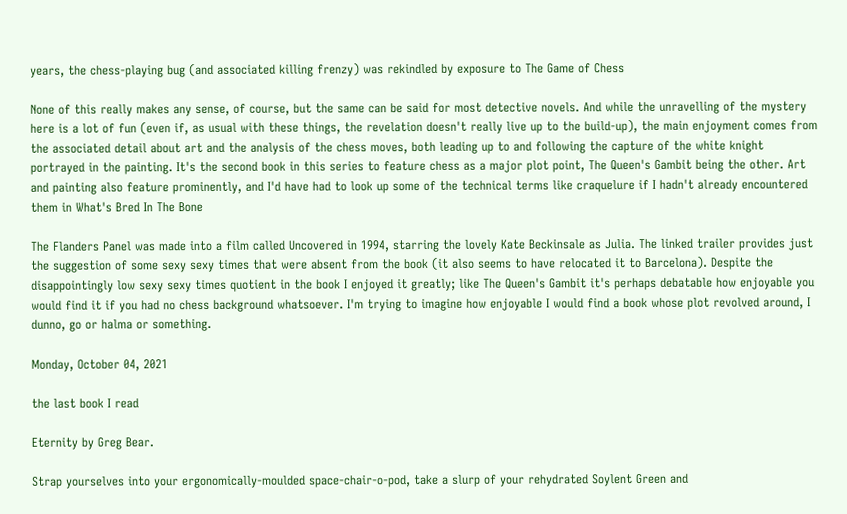years, the chess-playing bug (and associated killing frenzy) was rekindled by exposure to The Game of Chess

None of this really makes any sense, of course, but the same can be said for most detective novels. And while the unravelling of the mystery here is a lot of fun (even if, as usual with these things, the revelation doesn't really live up to the build-up), the main enjoyment comes from the associated detail about art and the analysis of the chess moves, both leading up to and following the capture of the white knight portrayed in the painting. It's the second book in this series to feature chess as a major plot point, The Queen's Gambit being the other. Art and painting also feature prominently, and I'd have had to look up some of the technical terms like craquelure if I hadn't already encountered them in What's Bred In The Bone

The Flanders Panel was made into a film called Uncovered in 1994, starring the lovely Kate Beckinsale as Julia. The linked trailer provides just the suggestion of some sexy sexy times that were absent from the book (it also seems to have relocated it to Barcelona). Despite the disappointingly low sexy sexy times quotient in the book I enjoyed it greatly; like The Queen's Gambit it's perhaps debatable how enjoyable you would find it if you had no chess background whatsoever. I'm trying to imagine how enjoyable I would find a book whose plot revolved around, I dunno, go or halma or something.

Monday, October 04, 2021

the last book I read

Eternity by Greg Bear.

Strap yourselves into your ergonomically-moulded space-chair-o-pod, take a slurp of your rehydrated Soylent Green and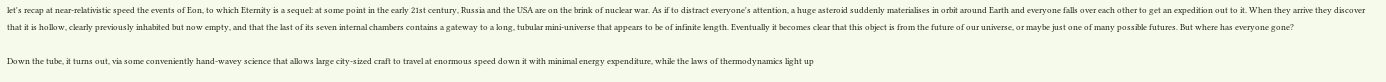let's recap at near-relativistic speed the events of Eon, to which Eternity is a sequel: at some point in the early 21st century, Russia and the USA are on the brink of nuclear war. As if to distract everyone's attention, a huge asteroid suddenly materialises in orbit around Earth and everyone falls over each other to get an expedition out to it. When they arrive they discover that it is hollow, clearly previously inhabited but now empty, and that the last of its seven internal chambers contains a gateway to a long, tubular mini-universe that appears to be of infinite length. Eventually it becomes clear that this object is from the future of our universe, or maybe just one of many possible futures. But where has everyone gone?

Down the tube, it turns out, via some conveniently hand-wavey science that allows large city-sized craft to travel at enormous speed down it with minimal energy expenditure, while the laws of thermodynamics light up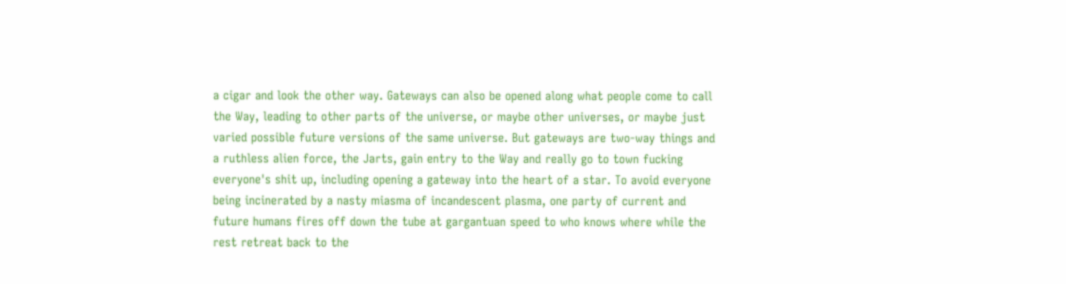a cigar and look the other way. Gateways can also be opened along what people come to call the Way, leading to other parts of the universe, or maybe other universes, or maybe just varied possible future versions of the same universe. But gateways are two-way things and a ruthless alien force, the Jarts, gain entry to the Way and really go to town fucking everyone's shit up, including opening a gateway into the heart of a star. To avoid everyone being incinerated by a nasty miasma of incandescent plasma, one party of current and future humans fires off down the tube at gargantuan speed to who knows where while the rest retreat back to the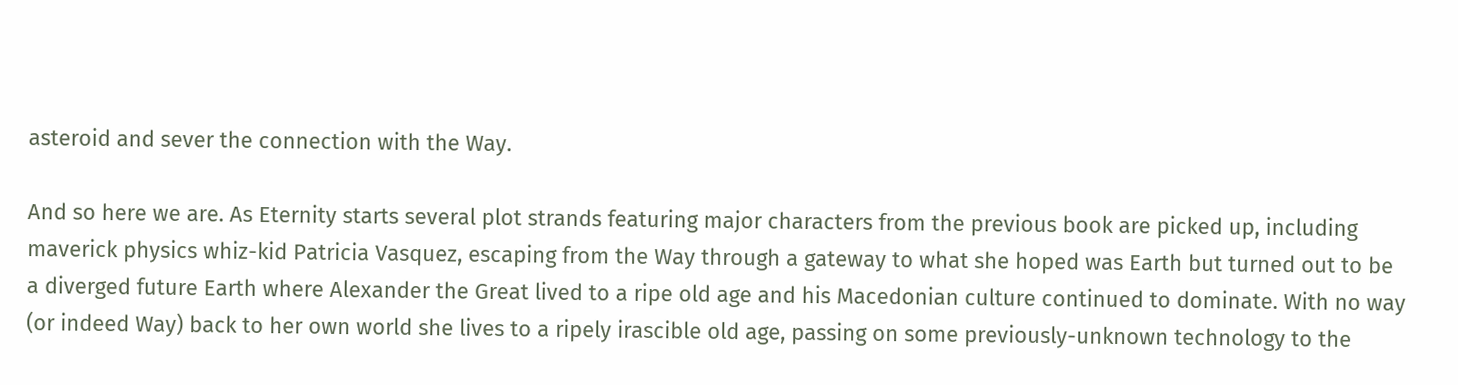asteroid and sever the connection with the Way.

And so here we are. As Eternity starts several plot strands featuring major characters from the previous book are picked up, including maverick physics whiz-kid Patricia Vasquez, escaping from the Way through a gateway to what she hoped was Earth but turned out to be a diverged future Earth where Alexander the Great lived to a ripe old age and his Macedonian culture continued to dominate. With no way (or indeed Way) back to her own world she lives to a ripely irascible old age, passing on some previously-unknown technology to the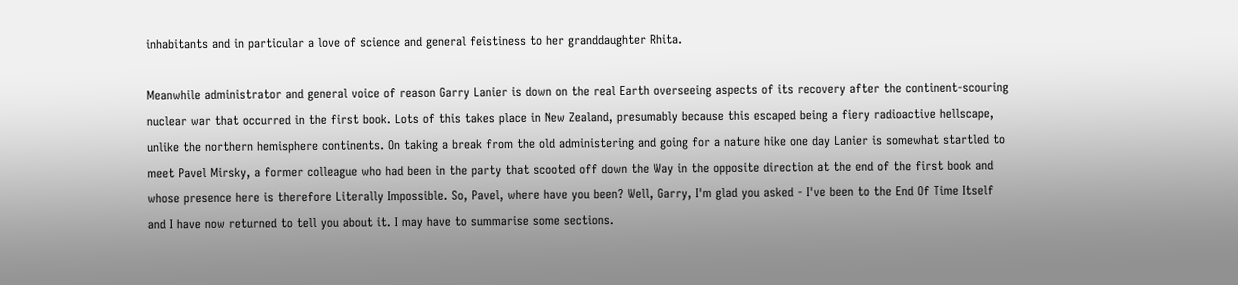inhabitants and in particular a love of science and general feistiness to her granddaughter Rhita.

Meanwhile administrator and general voice of reason Garry Lanier is down on the real Earth overseeing aspects of its recovery after the continent-scouring nuclear war that occurred in the first book. Lots of this takes place in New Zealand, presumably because this escaped being a fiery radioactive hellscape, unlike the northern hemisphere continents. On taking a break from the old administering and going for a nature hike one day Lanier is somewhat startled to meet Pavel Mirsky, a former colleague who had been in the party that scooted off down the Way in the opposite direction at the end of the first book and whose presence here is therefore Literally Impossible. So, Pavel, where have you been? Well, Garry, I'm glad you asked - I've been to the End Of Time Itself and I have now returned to tell you about it. I may have to summarise some sections.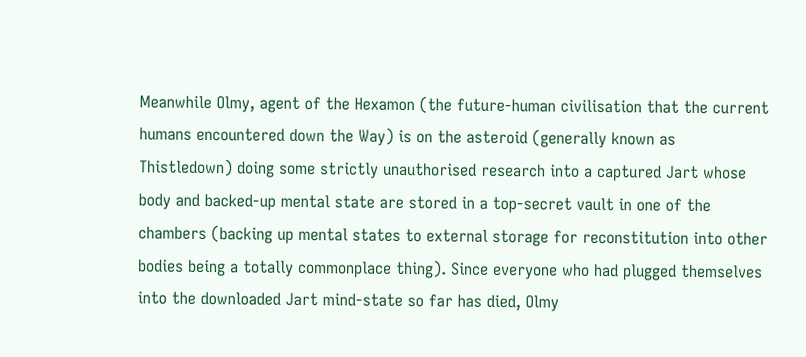Meanwhile Olmy, agent of the Hexamon (the future-human civilisation that the current humans encountered down the Way) is on the asteroid (generally known as Thistledown) doing some strictly unauthorised research into a captured Jart whose body and backed-up mental state are stored in a top-secret vault in one of the chambers (backing up mental states to external storage for reconstitution into other bodies being a totally commonplace thing). Since everyone who had plugged themselves into the downloaded Jart mind-state so far has died, Olmy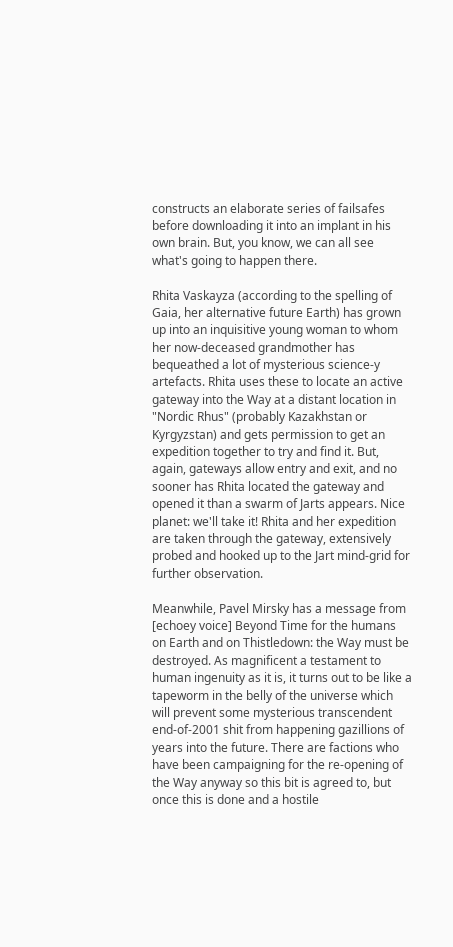constructs an elaborate series of failsafes before downloading it into an implant in his own brain. But, you know, we can all see what's going to happen there.

Rhita Vaskayza (according to the spelling of Gaia, her alternative future Earth) has grown up into an inquisitive young woman to whom her now-deceased grandmother has bequeathed a lot of mysterious science-y artefacts. Rhita uses these to locate an active gateway into the Way at a distant location in "Nordic Rhus" (probably Kazakhstan or Kyrgyzstan) and gets permission to get an expedition together to try and find it. But, again, gateways allow entry and exit, and no sooner has Rhita located the gateway and opened it than a swarm of Jarts appears. Nice planet: we'll take it! Rhita and her expedition are taken through the gateway, extensively probed and hooked up to the Jart mind-grid for further observation.

Meanwhile, Pavel Mirsky has a message from [echoey voice] Beyond Time for the humans on Earth and on Thistledown: the Way must be destroyed. As magnificent a testament to human ingenuity as it is, it turns out to be like a tapeworm in the belly of the universe which will prevent some mysterious transcendent end-of-2001 shit from happening gazillions of years into the future. There are factions who have been campaigning for the re-opening of the Way anyway so this bit is agreed to, but once this is done and a hostile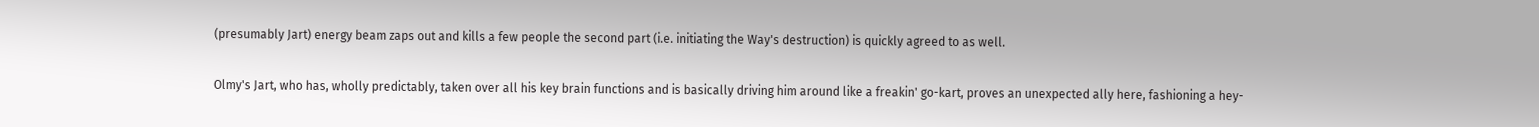(presumably Jart) energy beam zaps out and kills a few people the second part (i.e. initiating the Way's destruction) is quickly agreed to as well.

Olmy's Jart, who has, wholly predictably, taken over all his key brain functions and is basically driving him around like a freakin' go-kart, proves an unexpected ally here, fashioning a hey-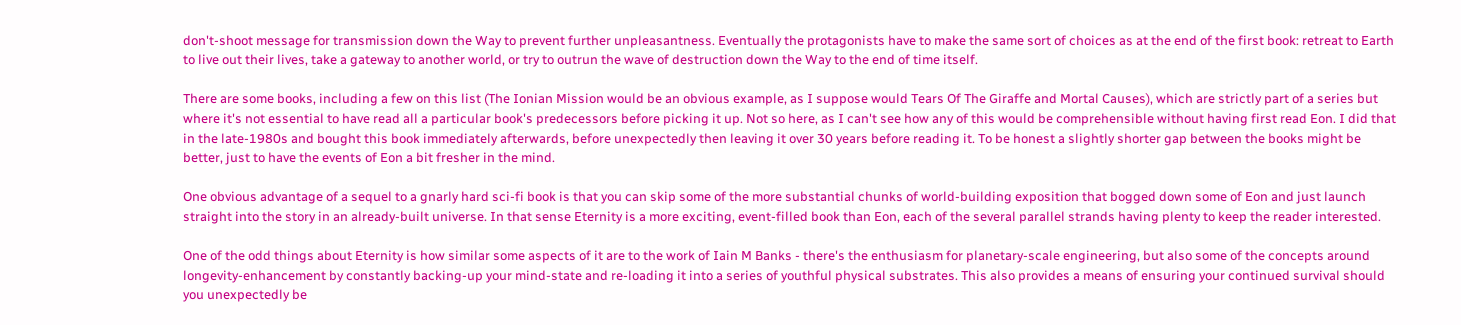don't-shoot message for transmission down the Way to prevent further unpleasantness. Eventually the protagonists have to make the same sort of choices as at the end of the first book: retreat to Earth to live out their lives, take a gateway to another world, or try to outrun the wave of destruction down the Way to the end of time itself.

There are some books, including a few on this list (The Ionian Mission would be an obvious example, as I suppose would Tears Of The Giraffe and Mortal Causes), which are strictly part of a series but where it's not essential to have read all a particular book's predecessors before picking it up. Not so here, as I can't see how any of this would be comprehensible without having first read Eon. I did that in the late-1980s and bought this book immediately afterwards, before unexpectedly then leaving it over 30 years before reading it. To be honest a slightly shorter gap between the books might be better, just to have the events of Eon a bit fresher in the mind.

One obvious advantage of a sequel to a gnarly hard sci-fi book is that you can skip some of the more substantial chunks of world-building exposition that bogged down some of Eon and just launch straight into the story in an already-built universe. In that sense Eternity is a more exciting, event-filled book than Eon, each of the several parallel strands having plenty to keep the reader interested.

One of the odd things about Eternity is how similar some aspects of it are to the work of Iain M Banks - there's the enthusiasm for planetary-scale engineering, but also some of the concepts around longevity-enhancement by constantly backing-up your mind-state and re-loading it into a series of youthful physical substrates. This also provides a means of ensuring your continued survival should you unexpectedly be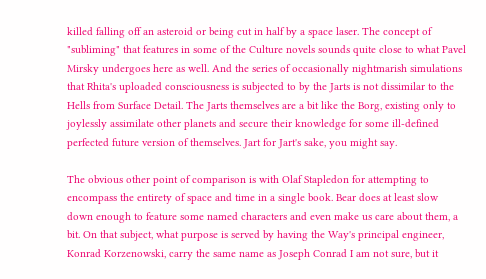killed falling off an asteroid or being cut in half by a space laser. The concept of "subliming" that features in some of the Culture novels sounds quite close to what Pavel Mirsky undergoes here as well. And the series of occasionally nightmarish simulations that Rhita's uploaded consciousness is subjected to by the Jarts is not dissimilar to the Hells from Surface Detail. The Jarts themselves are a bit like the Borg, existing only to joylessly assimilate other planets and secure their knowledge for some ill-defined perfected future version of themselves. Jart for Jart's sake, you might say.

The obvious other point of comparison is with Olaf Stapledon for attempting to encompass the entirety of space and time in a single book. Bear does at least slow down enough to feature some named characters and even make us care about them, a bit. On that subject, what purpose is served by having the Way's principal engineer, Konrad Korzenowski, carry the same name as Joseph Conrad I am not sure, but it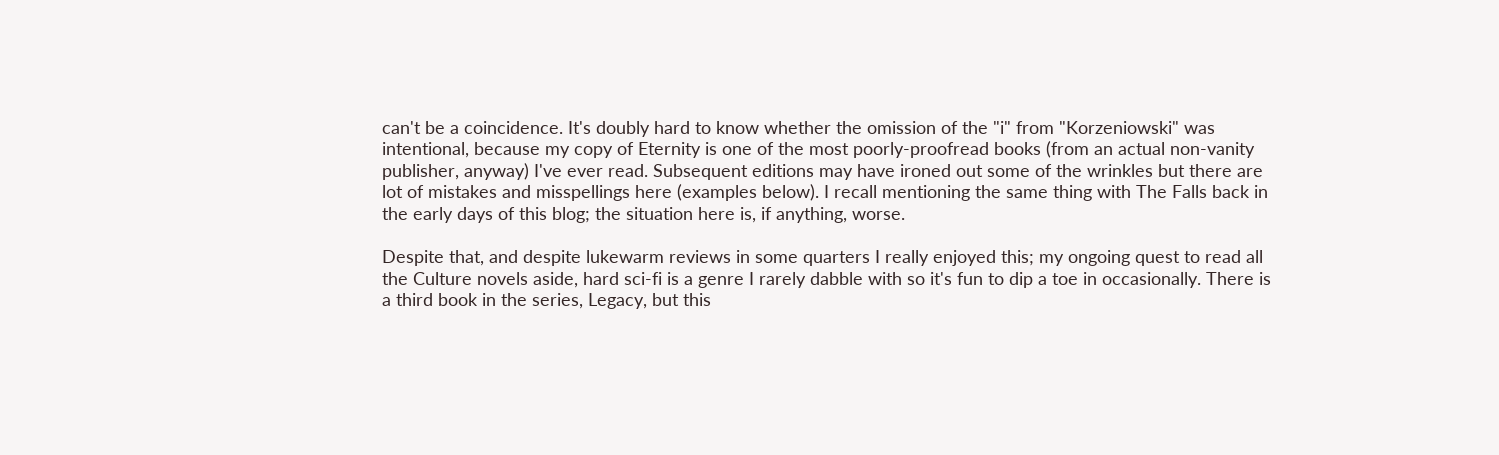can't be a coincidence. It's doubly hard to know whether the omission of the "i" from "Korzeniowski" was intentional, because my copy of Eternity is one of the most poorly-proofread books (from an actual non-vanity publisher, anyway) I've ever read. Subsequent editions may have ironed out some of the wrinkles but there are lot of mistakes and misspellings here (examples below). I recall mentioning the same thing with The Falls back in the early days of this blog; the situation here is, if anything, worse.

Despite that, and despite lukewarm reviews in some quarters I really enjoyed this; my ongoing quest to read all the Culture novels aside, hard sci-fi is a genre I rarely dabble with so it's fun to dip a toe in occasionally. There is a third book in the series, Legacy, but this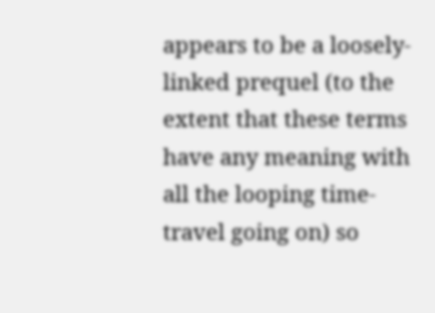appears to be a loosely-linked prequel (to the extent that these terms have any meaning with all the looping time-travel going on) so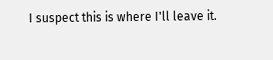I suspect this is where I'll leave it.